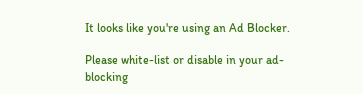It looks like you're using an Ad Blocker.

Please white-list or disable in your ad-blocking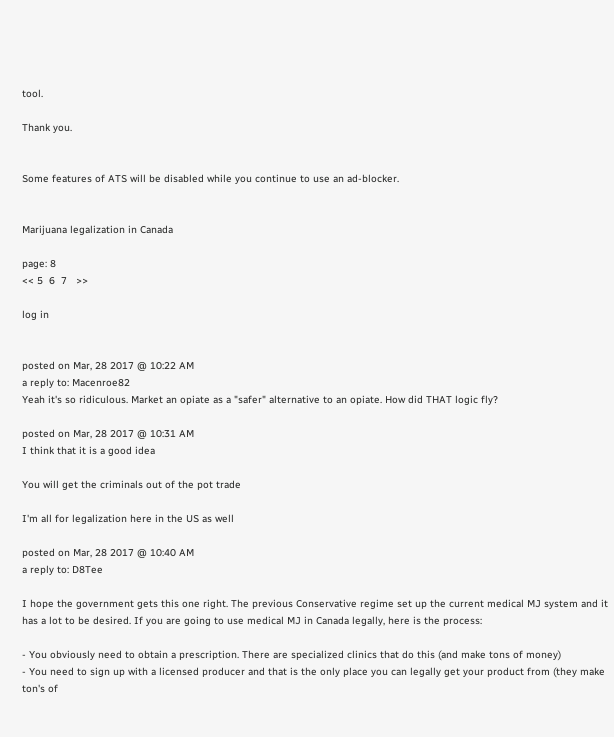tool.

Thank you.


Some features of ATS will be disabled while you continue to use an ad-blocker.


Marijuana legalization in Canada

page: 8
<< 5  6  7   >>

log in


posted on Mar, 28 2017 @ 10:22 AM
a reply to: Macenroe82
Yeah it's so ridiculous. Market an opiate as a "safer" alternative to an opiate. How did THAT logic fly?

posted on Mar, 28 2017 @ 10:31 AM
I think that it is a good idea

You will get the criminals out of the pot trade

I'm all for legalization here in the US as well

posted on Mar, 28 2017 @ 10:40 AM
a reply to: D8Tee

I hope the government gets this one right. The previous Conservative regime set up the current medical MJ system and it has a lot to be desired. If you are going to use medical MJ in Canada legally, here is the process:

- You obviously need to obtain a prescription. There are specialized clinics that do this (and make tons of money)
- You need to sign up with a licensed producer and that is the only place you can legally get your product from (they make ton's of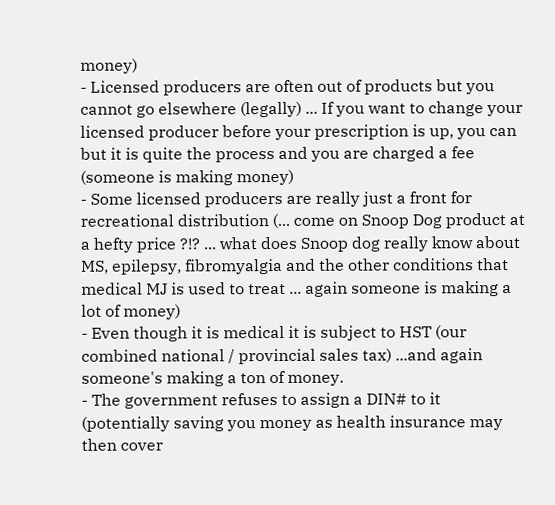money)
- Licensed producers are often out of products but you cannot go elsewhere (legally) ... If you want to change your licensed producer before your prescription is up, you can but it is quite the process and you are charged a fee (someone is making money)
- Some licensed producers are really just a front for recreational distribution (... come on Snoop Dog product at a hefty price ?!? ... what does Snoop dog really know about MS, epilepsy, fibromyalgia and the other conditions that medical MJ is used to treat ... again someone is making a lot of money)
- Even though it is medical it is subject to HST (our combined national / provincial sales tax) ...and again someone's making a ton of money.
- The government refuses to assign a DIN# to it (potentially saving you money as health insurance may then cover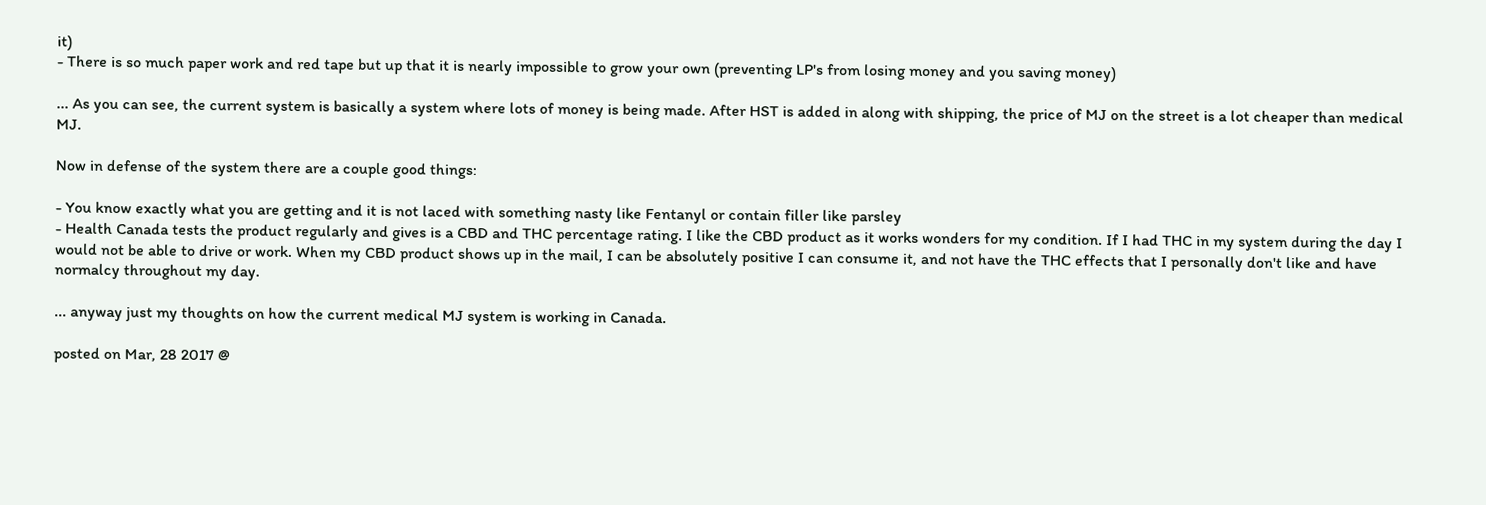it)
- There is so much paper work and red tape but up that it is nearly impossible to grow your own (preventing LP's from losing money and you saving money)

... As you can see, the current system is basically a system where lots of money is being made. After HST is added in along with shipping, the price of MJ on the street is a lot cheaper than medical MJ.

Now in defense of the system there are a couple good things:

- You know exactly what you are getting and it is not laced with something nasty like Fentanyl or contain filler like parsley
- Health Canada tests the product regularly and gives is a CBD and THC percentage rating. I like the CBD product as it works wonders for my condition. If I had THC in my system during the day I would not be able to drive or work. When my CBD product shows up in the mail, I can be absolutely positive I can consume it, and not have the THC effects that I personally don't like and have normalcy throughout my day.

... anyway just my thoughts on how the current medical MJ system is working in Canada.

posted on Mar, 28 2017 @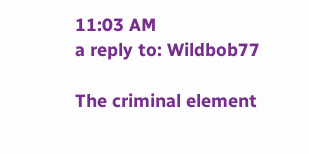11:03 AM
a reply to: Wildbob77

The criminal element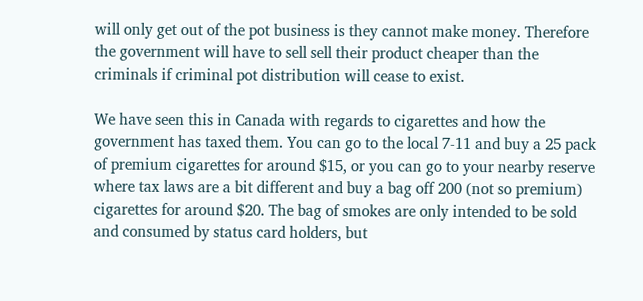will only get out of the pot business is they cannot make money. Therefore the government will have to sell sell their product cheaper than the criminals if criminal pot distribution will cease to exist.

We have seen this in Canada with regards to cigarettes and how the government has taxed them. You can go to the local 7-11 and buy a 25 pack of premium cigarettes for around $15, or you can go to your nearby reserve where tax laws are a bit different and buy a bag off 200 (not so premium) cigarettes for around $20. The bag of smokes are only intended to be sold and consumed by status card holders, but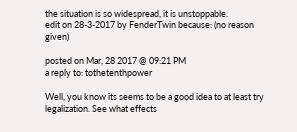the situation is so widespread, it is unstoppable.
edit on 28-3-2017 by FenderTwin because: (no reason given)

posted on Mar, 28 2017 @ 09:21 PM
a reply to: tothetenthpower

Well, you know its seems to be a good idea to at least try legalization. See what effects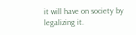it will have on society by legalizing it.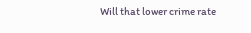Will that lower crime rate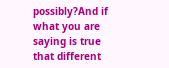possibly?And if what you are saying is true that different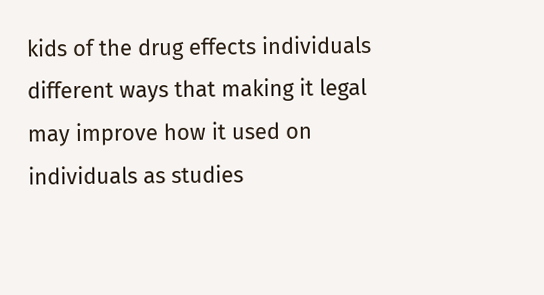kids of the drug effects individuals different ways that making it legal may improve how it used on individuals as studies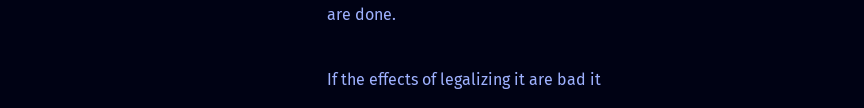are done.

If the effects of legalizing it are bad it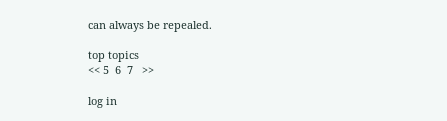can always be repealed.

top topics
<< 5  6  7   >>

log in